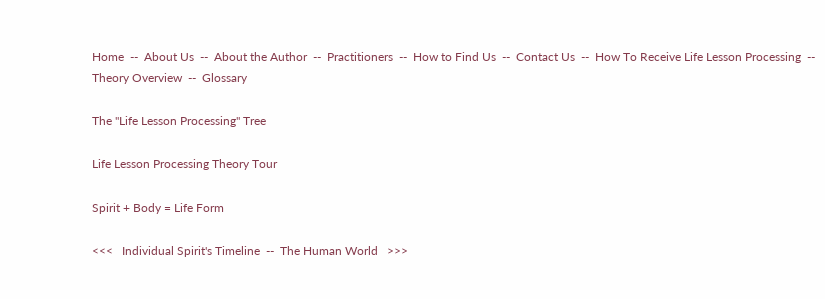Home  --  About Us  --  About the Author  --  Practitioners  --  How to Find Us  --  Contact Us  --  How To Receive Life Lesson Processing  --  Theory Overview  --  Glossary

The "Life Lesson Processing" Tree

Life Lesson Processing Theory Tour

Spirit + Body = Life Form

<<<   Individual Spirit's Timeline  --  The Human World   >>>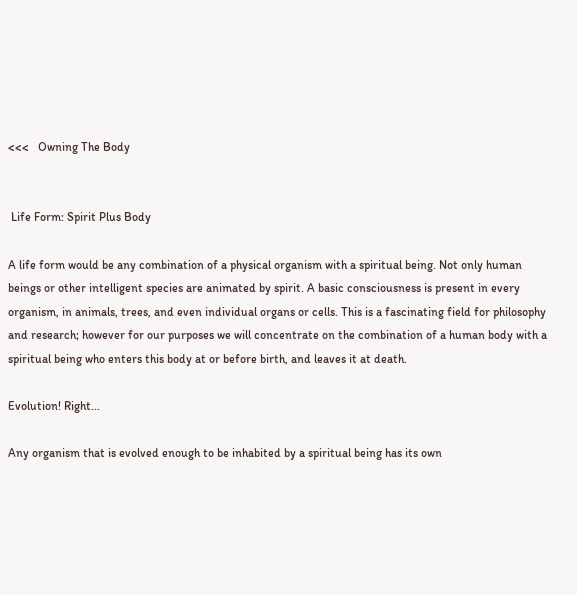<<<   Owning The Body


 Life Form: Spirit Plus Body

A life form would be any combination of a physical organism with a spiritual being. Not only human beings or other intelligent species are animated by spirit. A basic consciousness is present in every organism, in animals, trees, and even individual organs or cells. This is a fascinating field for philosophy and research; however for our purposes we will concentrate on the combination of a human body with a spiritual being who enters this body at or before birth, and leaves it at death.

Evolution! Right...

Any organism that is evolved enough to be inhabited by a spiritual being has its own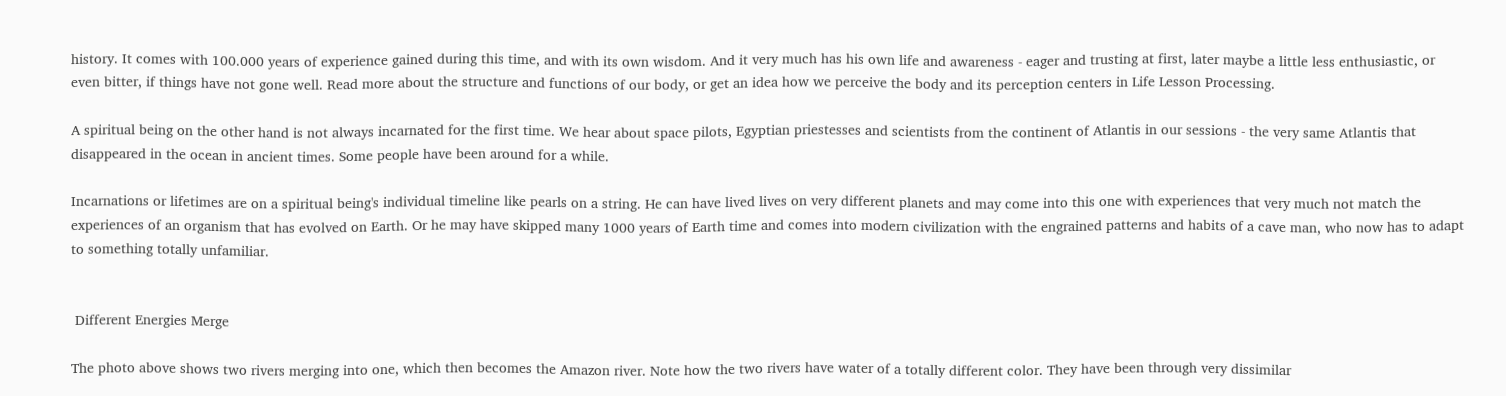history. It comes with 100.000 years of experience gained during this time, and with its own wisdom. And it very much has his own life and awareness - eager and trusting at first, later maybe a little less enthusiastic, or even bitter, if things have not gone well. Read more about the structure and functions of our body, or get an idea how we perceive the body and its perception centers in Life Lesson Processing.

A spiritual being on the other hand is not always incarnated for the first time. We hear about space pilots, Egyptian priestesses and scientists from the continent of Atlantis in our sessions - the very same Atlantis that disappeared in the ocean in ancient times. Some people have been around for a while.

Incarnations or lifetimes are on a spiritual being's individual timeline like pearls on a string. He can have lived lives on very different planets and may come into this one with experiences that very much not match the experiences of an organism that has evolved on Earth. Or he may have skipped many 1000 years of Earth time and comes into modern civilization with the engrained patterns and habits of a cave man, who now has to adapt to something totally unfamiliar.


 Different Energies Merge

The photo above shows two rivers merging into one, which then becomes the Amazon river. Note how the two rivers have water of a totally different color. They have been through very dissimilar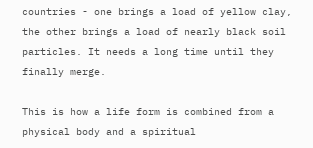countries - one brings a load of yellow clay, the other brings a load of nearly black soil particles. It needs a long time until they finally merge.

This is how a life form is combined from a physical body and a spiritual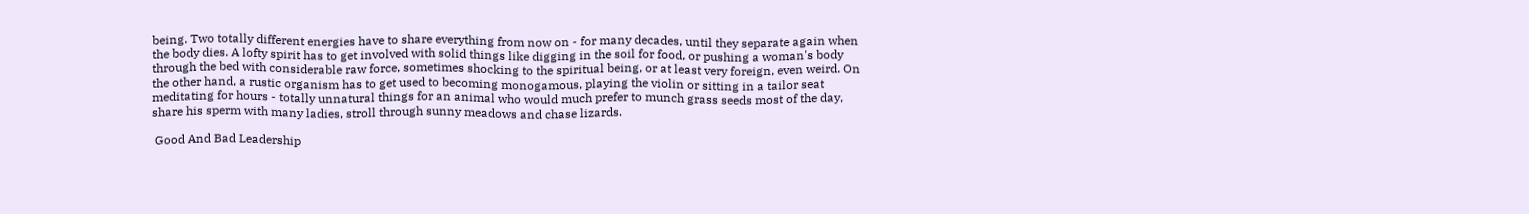being. Two totally different energies have to share everything from now on - for many decades, until they separate again when the body dies. A lofty spirit has to get involved with solid things like digging in the soil for food, or pushing a woman's body through the bed with considerable raw force, sometimes shocking to the spiritual being, or at least very foreign, even weird. On the other hand, a rustic organism has to get used to becoming monogamous, playing the violin or sitting in a tailor seat meditating for hours - totally unnatural things for an animal who would much prefer to munch grass seeds most of the day, share his sperm with many ladies, stroll through sunny meadows and chase lizards.

 Good And Bad Leadership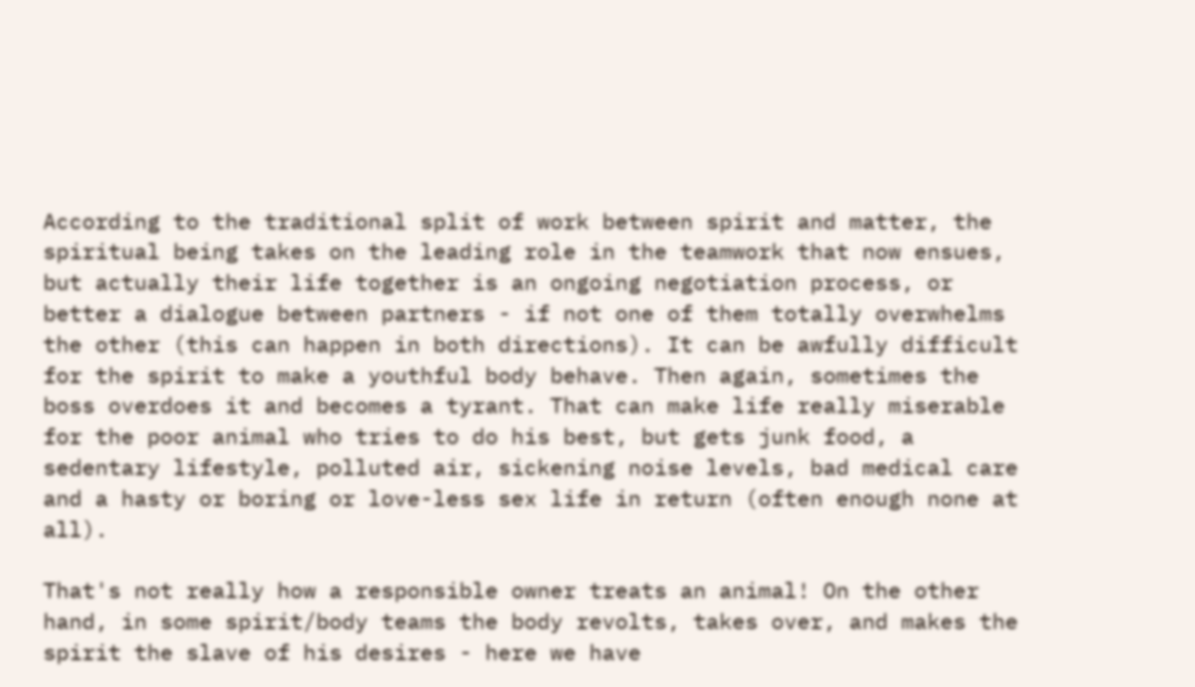According to the traditional split of work between spirit and matter, the spiritual being takes on the leading role in the teamwork that now ensues, but actually their life together is an ongoing negotiation process, or better a dialogue between partners - if not one of them totally overwhelms the other (this can happen in both directions). It can be awfully difficult for the spirit to make a youthful body behave. Then again, sometimes the boss overdoes it and becomes a tyrant. That can make life really miserable for the poor animal who tries to do his best, but gets junk food, a sedentary lifestyle, polluted air, sickening noise levels, bad medical care and a hasty or boring or love-less sex life in return (often enough none at all).

That's not really how a responsible owner treats an animal! On the other hand, in some spirit/body teams the body revolts, takes over, and makes the spirit the slave of his desires - here we have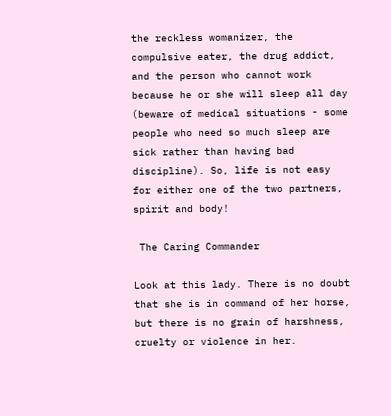the reckless womanizer, the compulsive eater, the drug addict, and the person who cannot work because he or she will sleep all day (beware of medical situations - some people who need so much sleep are sick rather than having bad discipline). So, life is not easy for either one of the two partners, spirit and body!

 The Caring Commander

Look at this lady. There is no doubt that she is in command of her horse, but there is no grain of harshness, cruelty or violence in her.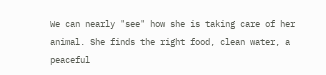We can nearly "see" how she is taking care of her animal. She finds the right food, clean water, a peaceful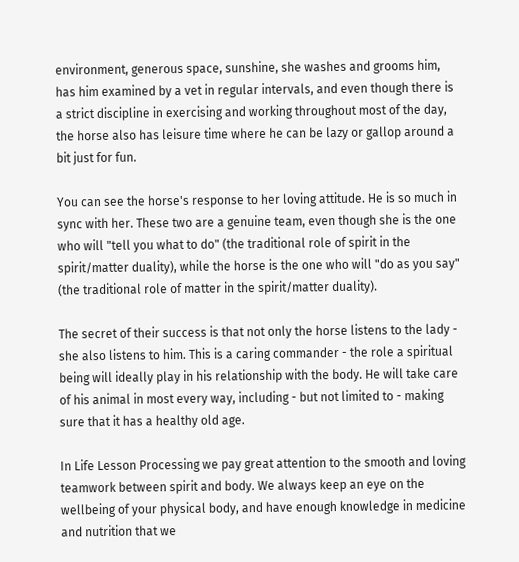environment, generous space, sunshine, she washes and grooms him, has him examined by a vet in regular intervals, and even though there is a strict discipline in exercising and working throughout most of the day, the horse also has leisure time where he can be lazy or gallop around a bit just for fun.

You can see the horse's response to her loving attitude. He is so much in sync with her. These two are a genuine team, even though she is the one who will "tell you what to do" (the traditional role of spirit in the spirit/matter duality), while the horse is the one who will "do as you say" (the traditional role of matter in the spirit/matter duality).

The secret of their success is that not only the horse listens to the lady - she also listens to him. This is a caring commander - the role a spiritual being will ideally play in his relationship with the body. He will take care of his animal in most every way, including - but not limited to - making sure that it has a healthy old age.

In Life Lesson Processing we pay great attention to the smooth and loving teamwork between spirit and body. We always keep an eye on the wellbeing of your physical body, and have enough knowledge in medicine and nutrition that we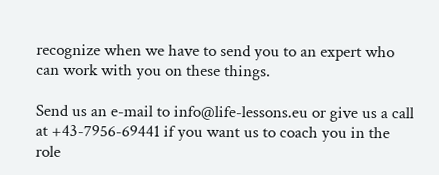recognize when we have to send you to an expert who can work with you on these things.

Send us an e-mail to info@life-lessons.eu or give us a call at +43-7956-69441 if you want us to coach you in the role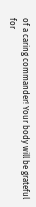of a caring commander! Your body will be grateful for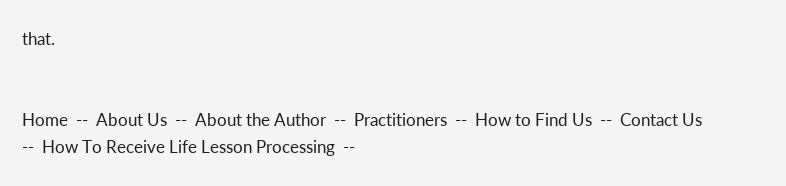that.


Home  --  About Us  --  About the Author  --  Practitioners  --  How to Find Us  --  Contact Us  --  How To Receive Life Lesson Processing  --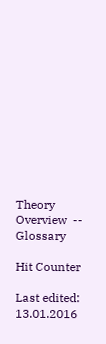Theory Overview  --  Glossary

Hit Counter

Last edited: 13.01.2016